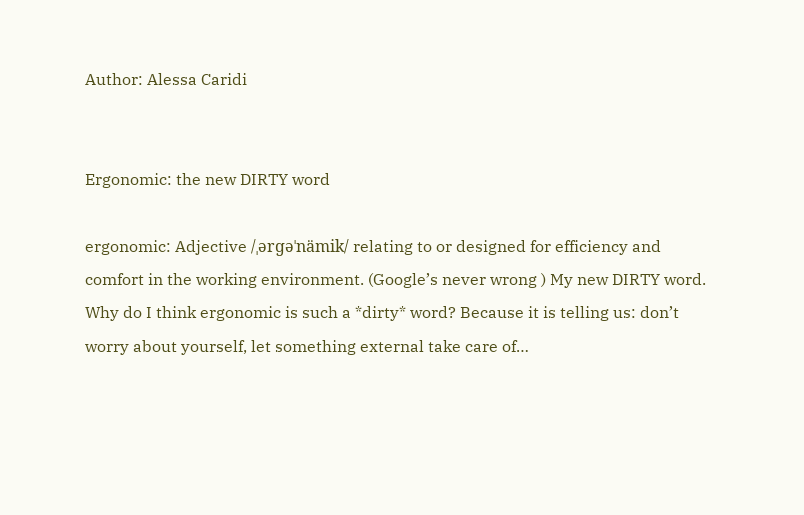Author: Alessa Caridi


Ergonomic: the new DIRTY word

ergonomic: Adjective /ˌərɡəˈnämik/ relating to or designed for efficiency and comfort in the working environment. (Google’s never wrong ) My new DIRTY word. Why do I think ergonomic is such a *dirty* word? Because it is telling us: don’t worry about yourself, let something external take care of…